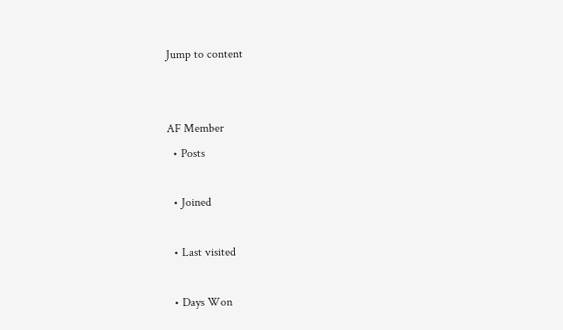Jump to content


AF Member
  • Posts

  • Joined

  • Last visited

  • Days Won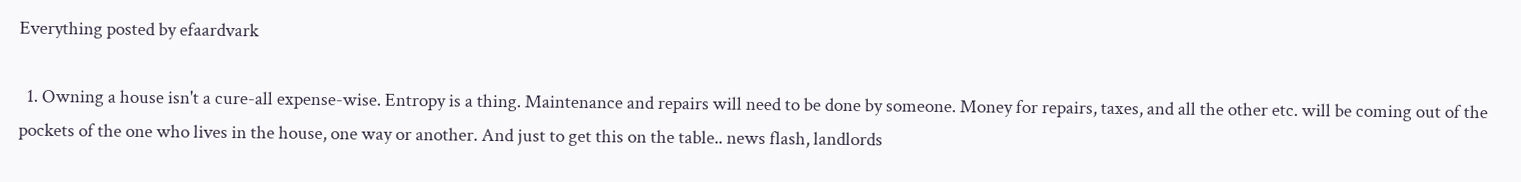Everything posted by efaardvark

  1. Owning a house isn't a cure-all expense-wise. Entropy is a thing. Maintenance and repairs will need to be done by someone. Money for repairs, taxes, and all the other etc. will be coming out of the pockets of the one who lives in the house, one way or another. And just to get this on the table.. news flash, landlords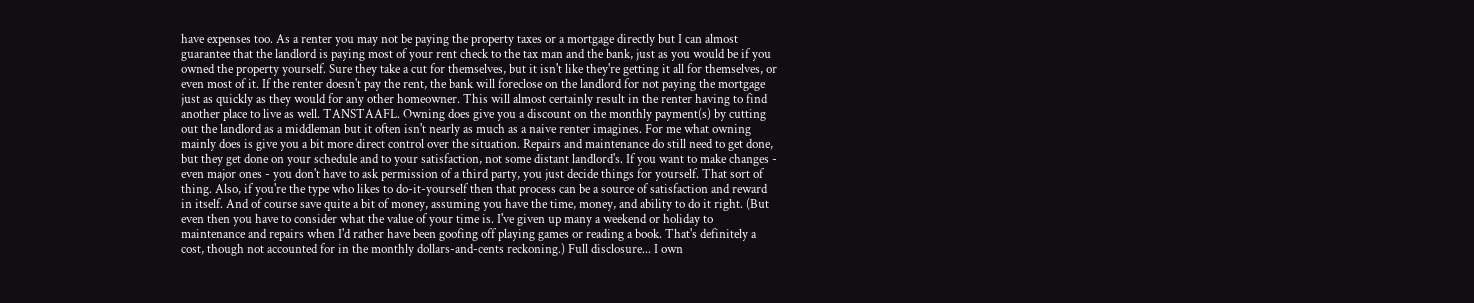have expenses too. As a renter you may not be paying the property taxes or a mortgage directly but I can almost guarantee that the landlord is paying most of your rent check to the tax man and the bank, just as you would be if you owned the property yourself. Sure they take a cut for themselves, but it isn't like they're getting it all for themselves, or even most of it. If the renter doesn't pay the rent, the bank will foreclose on the landlord for not paying the mortgage just as quickly as they would for any other homeowner. This will almost certainly result in the renter having to find another place to live as well. TANSTAAFL. Owning does give you a discount on the monthly payment(s) by cutting out the landlord as a middleman but it often isn't nearly as much as a naive renter imagines. For me what owning mainly does is give you a bit more direct control over the situation. Repairs and maintenance do still need to get done, but they get done on your schedule and to your satisfaction, not some distant landlord's. If you want to make changes - even major ones - you don't have to ask permission of a third party, you just decide things for yourself. That sort of thing. Also, if you're the type who likes to do-it-yourself then that process can be a source of satisfaction and reward in itself. And of course save quite a bit of money, assuming you have the time, money, and ability to do it right. (But even then you have to consider what the value of your time is. I've given up many a weekend or holiday to maintenance and repairs when I'd rather have been goofing off playing games or reading a book. That's definitely a cost, though not accounted for in the monthly dollars-and-cents reckoning.) Full disclosure... I own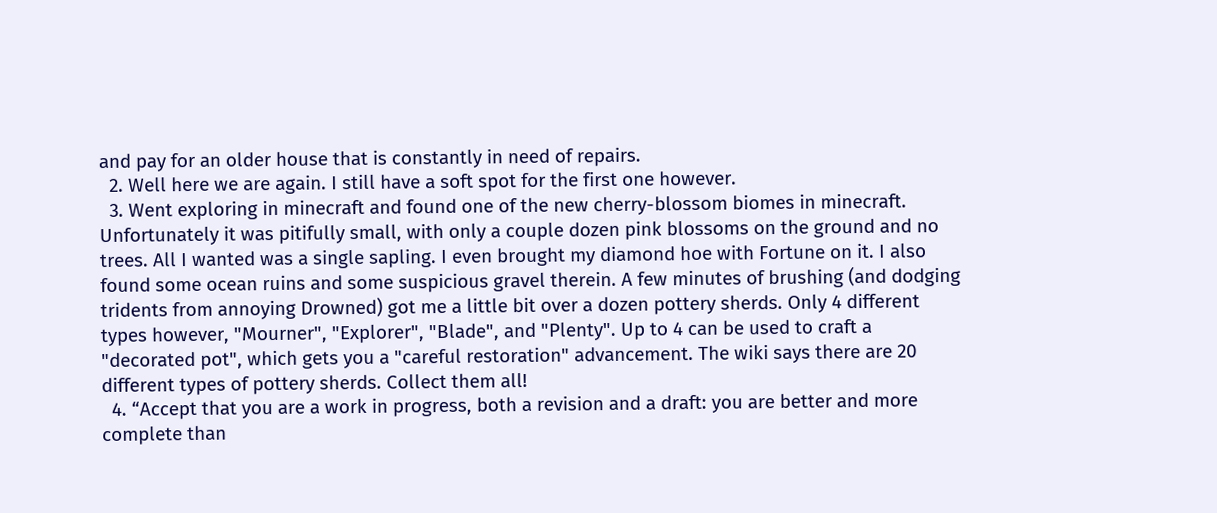and pay for an older house that is constantly in need of repairs.
  2. Well here we are again. I still have a soft spot for the first one however.
  3. Went exploring in minecraft and found one of the new cherry-blossom biomes in minecraft. Unfortunately it was pitifully small, with only a couple dozen pink blossoms on the ground and no trees. All I wanted was a single sapling. I even brought my diamond hoe with Fortune on it. I also found some ocean ruins and some suspicious gravel therein. A few minutes of brushing (and dodging tridents from annoying Drowned) got me a little bit over a dozen pottery sherds. Only 4 different types however, "Mourner", "Explorer", "Blade", and "Plenty". Up to 4 can be used to craft a "decorated pot", which gets you a "careful restoration" advancement. The wiki says there are 20 different types of pottery sherds. Collect them all!
  4. “Accept that you are a work in progress, both a revision and a draft: you are better and more complete than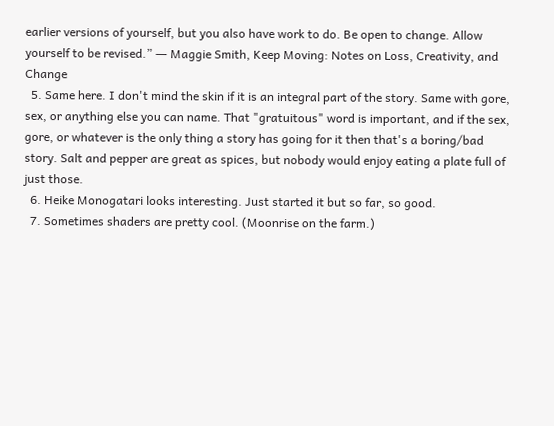earlier versions of yourself, but you also have work to do. Be open to change. Allow yourself to be revised.” ― Maggie Smith, Keep Moving: Notes on Loss, Creativity, and Change
  5. Same here. I don't mind the skin if it is an integral part of the story. Same with gore, sex, or anything else you can name. That "gratuitous" word is important, and if the sex, gore, or whatever is the only thing a story has going for it then that's a boring/bad story. Salt and pepper are great as spices, but nobody would enjoy eating a plate full of just those.
  6. Heike Monogatari looks interesting. Just started it but so far, so good.
  7. Sometimes shaders are pretty cool. (Moonrise on the farm.)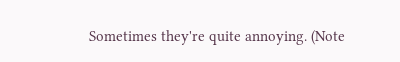Sometimes they're quite annoying. (Note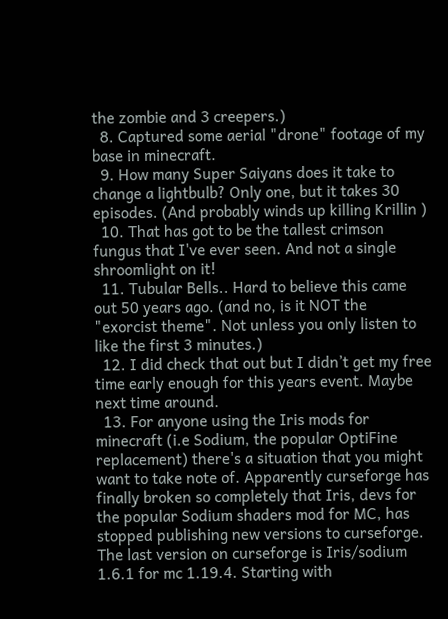the zombie and 3 creepers.)
  8. Captured some aerial "drone" footage of my base in minecraft.
  9. How many Super Saiyans does it take to change a lightbulb? Only one, but it takes 30 episodes. (And probably winds up killing Krillin )
  10. That has got to be the tallest crimson fungus that I've ever seen. And not a single shroomlight on it!
  11. Tubular Bells.. Hard to believe this came out 50 years ago. (and no, is it NOT the "exorcist theme". Not unless you only listen to like the first 3 minutes.)
  12. I did check that out but I didn’t get my free time early enough for this years event. Maybe next time around.
  13. For anyone using the Iris mods for minecraft (i.e Sodium, the popular OptiFine replacement) there's a situation that you might want to take note of. Apparently curseforge has finally broken so completely that Iris, devs for the popular Sodium shaders mod for MC, has stopped publishing new versions to curseforge. The last version on curseforge is Iris/sodium 1.6.1 for mc 1.19.4. Starting with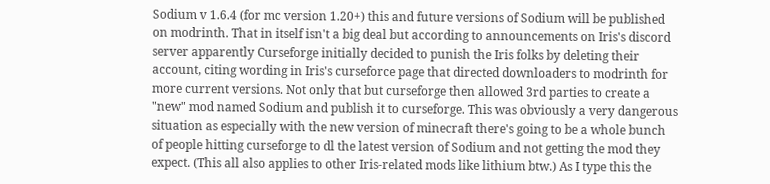Sodium v 1.6.4 (for mc version 1.20+) this and future versions of Sodium will be published on modrinth. That in itself isn't a big deal but according to announcements on Iris's discord server apparently Curseforge initially decided to punish the Iris folks by deleting their account, citing wording in Iris's curseforce page that directed downloaders to modrinth for more current versions. Not only that but curseforge then allowed 3rd parties to create a "new" mod named Sodium and publish it to curseforge. This was obviously a very dangerous situation as especially with the new version of minecraft there's going to be a whole bunch of people hitting curseforge to dl the latest version of Sodium and not getting the mod they expect. (This all also applies to other Iris-related mods like lithium btw.) As I type this the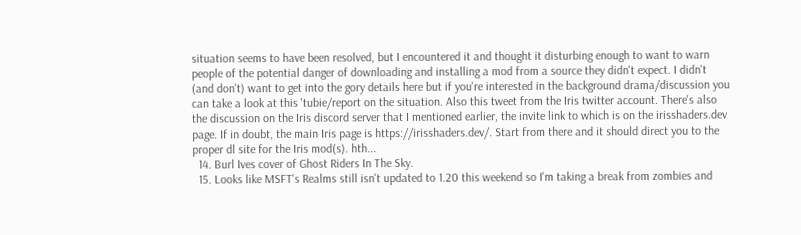situation seems to have been resolved, but I encountered it and thought it disturbing enough to want to warn people of the potential danger of downloading and installing a mod from a source they didn't expect. I didn't (and don't) want to get into the gory details here but if you're interested in the background drama/discussion you can take a look at this 'tubie/report on the situation. Also this tweet from the Iris twitter account. There's also the discussion on the Iris discord server that I mentioned earlier, the invite link to which is on the irisshaders.dev page. If in doubt, the main Iris page is https://irisshaders.dev/. Start from there and it should direct you to the proper dl site for the Iris mod(s). hth...
  14. Burl Ives cover of Ghost Riders In The Sky.
  15. Looks like MSFT's Realms still isn't updated to 1.20 this weekend so I'm taking a break from zombies and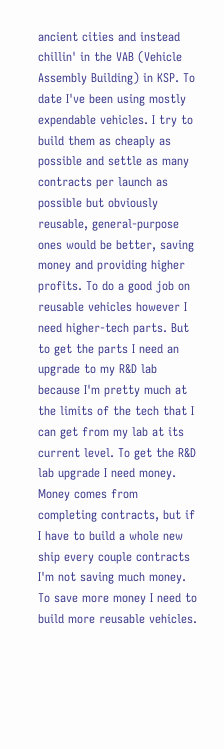ancient cities and instead chillin' in the VAB (Vehicle Assembly Building) in KSP. To date I've been using mostly expendable vehicles. I try to build them as cheaply as possible and settle as many contracts per launch as possible but obviously reusable, general-purpose ones would be better, saving money and providing higher profits. To do a good job on reusable vehicles however I need higher-tech parts. But to get the parts I need an upgrade to my R&D lab because I'm pretty much at the limits of the tech that I can get from my lab at its current level. To get the R&D lab upgrade I need money. Money comes from completing contracts, but if I have to build a whole new ship every couple contracts I'm not saving much money. To save more money I need to build more reusable vehicles.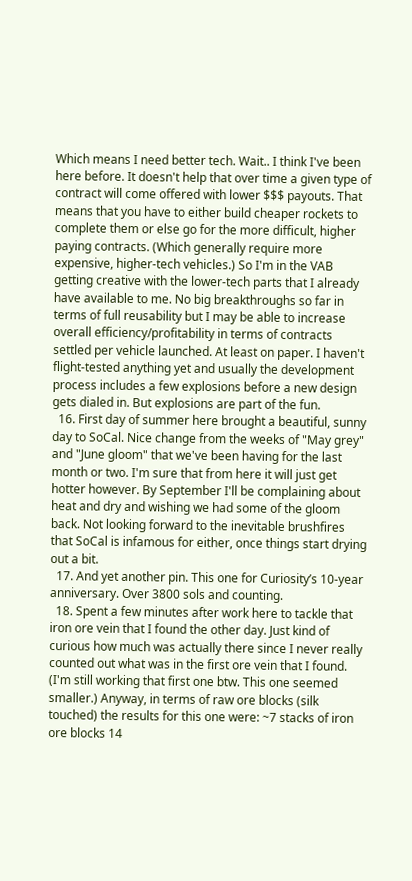Which means I need better tech. Wait.. I think I've been here before. It doesn't help that over time a given type of contract will come offered with lower $$$ payouts. That means that you have to either build cheaper rockets to complete them or else go for the more difficult, higher paying contracts. (Which generally require more expensive, higher-tech vehicles.) So I'm in the VAB getting creative with the lower-tech parts that I already have available to me. No big breakthroughs so far in terms of full reusability but I may be able to increase overall efficiency/profitability in terms of contracts settled per vehicle launched. At least on paper. I haven't flight-tested anything yet and usually the development process includes a few explosions before a new design gets dialed in. But explosions are part of the fun.
  16. First day of summer here brought a beautiful, sunny day to SoCal. Nice change from the weeks of "May grey" and "June gloom" that we've been having for the last month or two. I'm sure that from here it will just get hotter however. By September I'll be complaining about heat and dry and wishing we had some of the gloom back. Not looking forward to the inevitable brushfires that SoCal is infamous for either, once things start drying out a bit.
  17. And yet another pin. This one for Curiosity’s 10-year anniversary. Over 3800 sols and counting.
  18. Spent a few minutes after work here to tackle that iron ore vein that I found the other day. Just kind of curious how much was actually there since I never really counted out what was in the first ore vein that I found. (I'm still working that first one btw. This one seemed smaller.) Anyway, in terms of raw ore blocks (silk touched) the results for this one were: ~7 stacks of iron ore blocks 14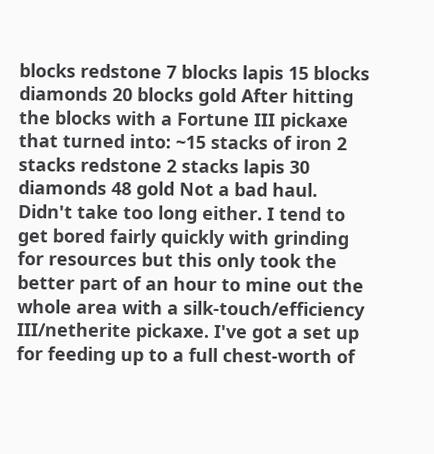blocks redstone 7 blocks lapis 15 blocks diamonds 20 blocks gold After hitting the blocks with a Fortune III pickaxe that turned into: ~15 stacks of iron 2 stacks redstone 2 stacks lapis 30 diamonds 48 gold Not a bad haul. Didn't take too long either. I tend to get bored fairly quickly with grinding for resources but this only took the better part of an hour to mine out the whole area with a silk-touch/efficiency III/netherite pickaxe. I've got a set up for feeding up to a full chest-worth of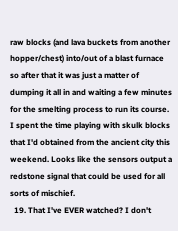raw blocks (and lava buckets from another hopper/chest) into/out of a blast furnace so after that it was just a matter of dumping it all in and waiting a few minutes for the smelting process to run its course. I spent the time playing with skulk blocks that I'd obtained from the ancient city this weekend. Looks like the sensors output a redstone signal that could be used for all sorts of mischief.
  19. That I've EVER watched? I don't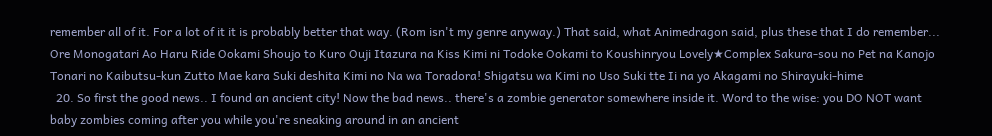remember all of it. For a lot of it it is probably better that way. (Rom isn't my genre anyway.) That said, what Animedragon said, plus these that I do remember... Ore Monogatari Ao Haru Ride Ookami Shoujo to Kuro Ouji Itazura na Kiss Kimi ni Todoke Ookami to Koushinryou Lovely★Complex Sakura-sou no Pet na Kanojo Tonari no Kaibutsu-kun Zutto Mae kara Suki deshita Kimi no Na wa Toradora! Shigatsu wa Kimi no Uso Suki tte Ii na yo Akagami no Shirayuki-hime
  20. So first the good news.. I found an ancient city! Now the bad news.. there's a zombie generator somewhere inside it. Word to the wise: you DO NOT want baby zombies coming after you while you're sneaking around in an ancient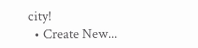city!
  • Create New...